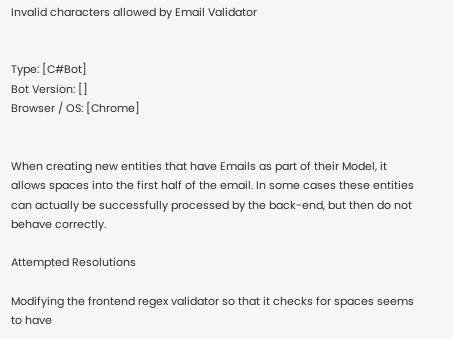Invalid characters allowed by Email Validator


Type: [C#Bot]
Bot Version: []
Browser / OS: [Chrome]


When creating new entities that have Emails as part of their Model, it allows spaces into the first half of the email. In some cases these entities can actually be successfully processed by the back-end, but then do not behave correctly.

Attempted Resolutions

Modifying the frontend regex validator so that it checks for spaces seems to have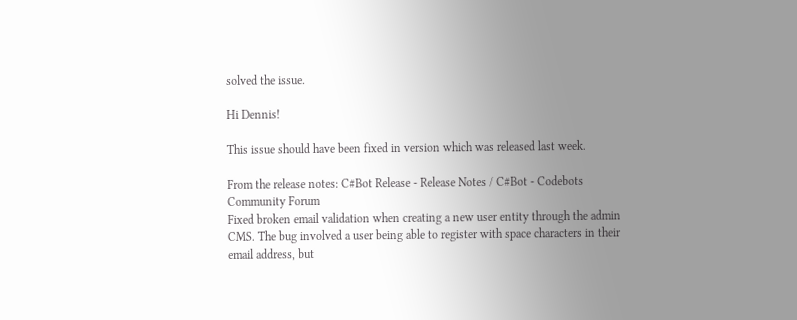solved the issue.

Hi Dennis!

This issue should have been fixed in version which was released last week.

From the release notes: C#Bot Release - Release Notes / C#Bot - Codebots Community Forum
Fixed broken email validation when creating a new user entity through the admin CMS. The bug involved a user being able to register with space characters in their email address, but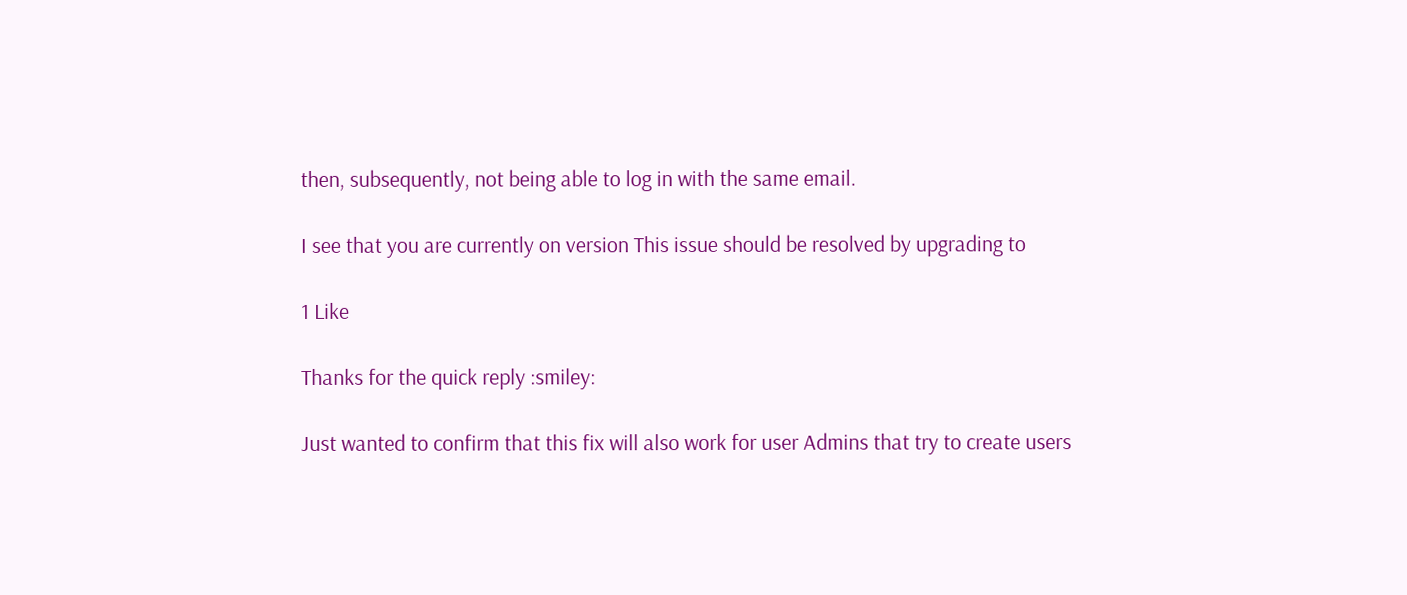then, subsequently, not being able to log in with the same email.

I see that you are currently on version This issue should be resolved by upgrading to

1 Like

Thanks for the quick reply :smiley:

Just wanted to confirm that this fix will also work for user Admins that try to create users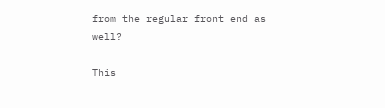from the regular front end as well?

This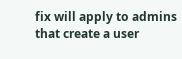fix will apply to admins that create a user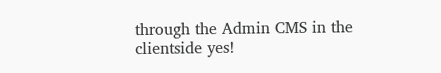through the Admin CMS in the clientside yes!